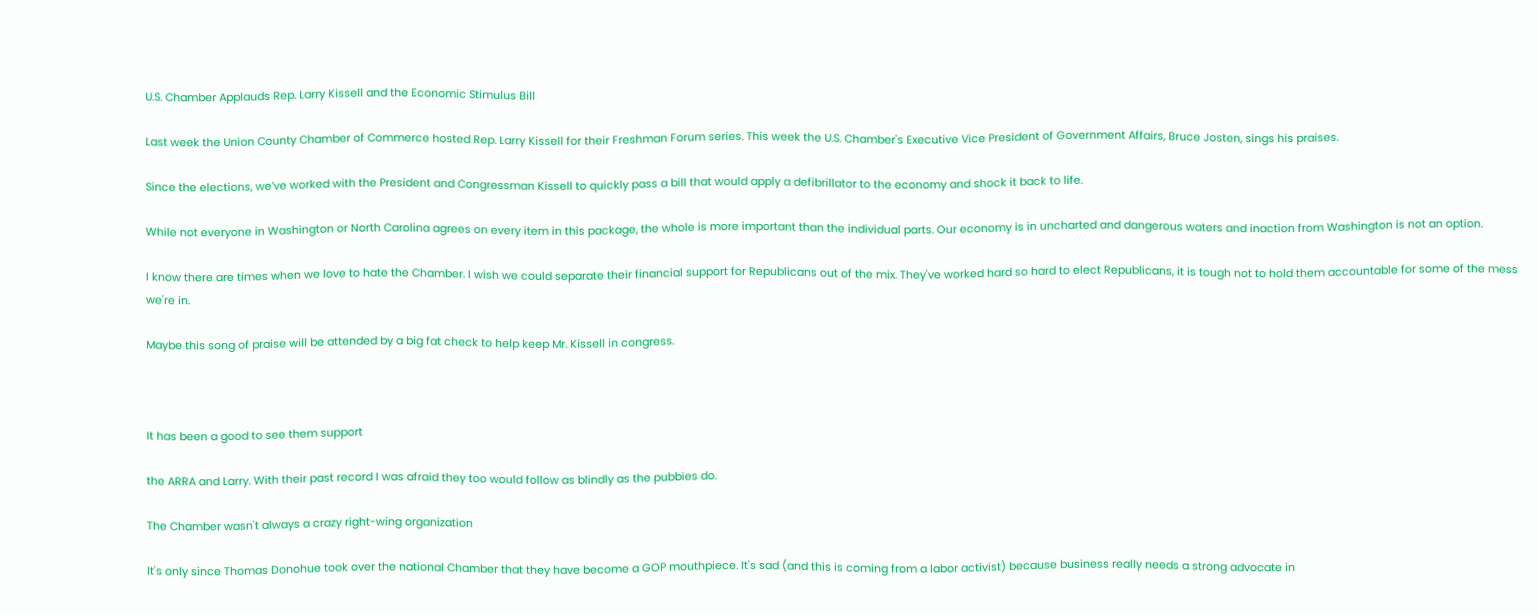U.S. Chamber Applauds Rep. Larry Kissell and the Economic Stimulus Bill

Last week the Union County Chamber of Commerce hosted Rep. Larry Kissell for their Freshman Forum series. This week the U.S. Chamber's Executive Vice President of Government Affairs, Bruce Josten, sings his praises.

Since the elections, we’ve worked with the President and Congressman Kissell to quickly pass a bill that would apply a defibrillator to the economy and shock it back to life.

While not everyone in Washington or North Carolina agrees on every item in this package, the whole is more important than the individual parts. Our economy is in uncharted and dangerous waters and inaction from Washington is not an option.

I know there are times when we love to hate the Chamber. I wish we could separate their financial support for Republicans out of the mix. They've worked hard so hard to elect Republicans, it is tough not to hold them accountable for some of the mess we're in.

Maybe this song of praise will be attended by a big fat check to help keep Mr. Kissell in congress.



It has been a good to see them support

the ARRA and Larry. With their past record I was afraid they too would follow as blindly as the pubbies do.

The Chamber wasn't always a crazy right-wing organization

It's only since Thomas Donohue took over the national Chamber that they have become a GOP mouthpiece. It's sad (and this is coming from a labor activist) because business really needs a strong advocate in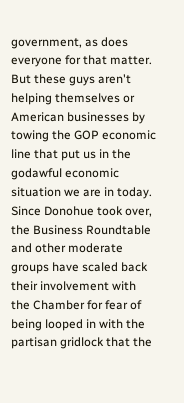government, as does everyone for that matter. But these guys aren't helping themselves or American businesses by towing the GOP economic line that put us in the godawful economic situation we are in today. Since Donohue took over, the Business Roundtable and other moderate groups have scaled back their involvement with the Chamber for fear of being looped in with the partisan gridlock that the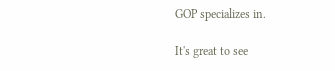GOP specializes in.

It's great to see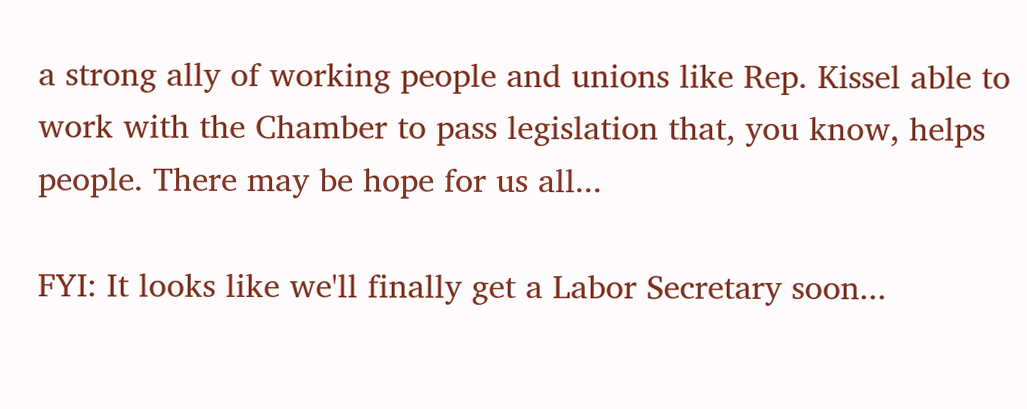a strong ally of working people and unions like Rep. Kissel able to work with the Chamber to pass legislation that, you know, helps people. There may be hope for us all...

FYI: It looks like we'll finally get a Labor Secretary soon...